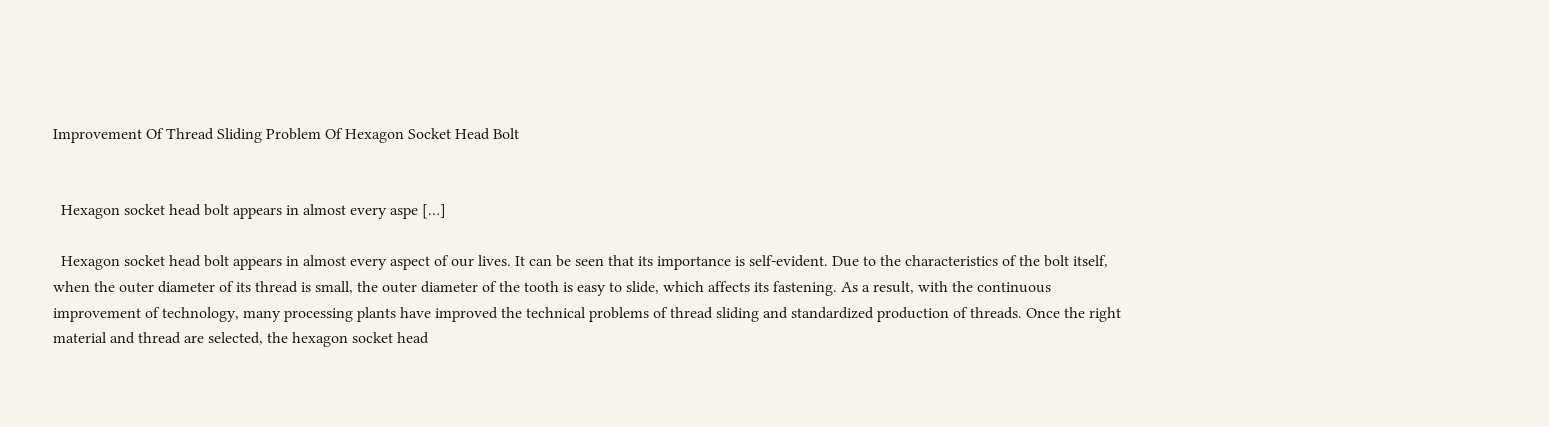Improvement Of Thread Sliding Problem Of Hexagon Socket Head Bolt


  Hexagon socket head bolt appears in almost every aspe […]

  Hexagon socket head bolt appears in almost every aspect of our lives. It can be seen that its importance is self-evident. Due to the characteristics of the bolt itself, when the outer diameter of its thread is small, the outer diameter of the tooth is easy to slide, which affects its fastening. As a result, with the continuous improvement of technology, many processing plants have improved the technical problems of thread sliding and standardized production of threads. Once the right material and thread are selected, the hexagon socket head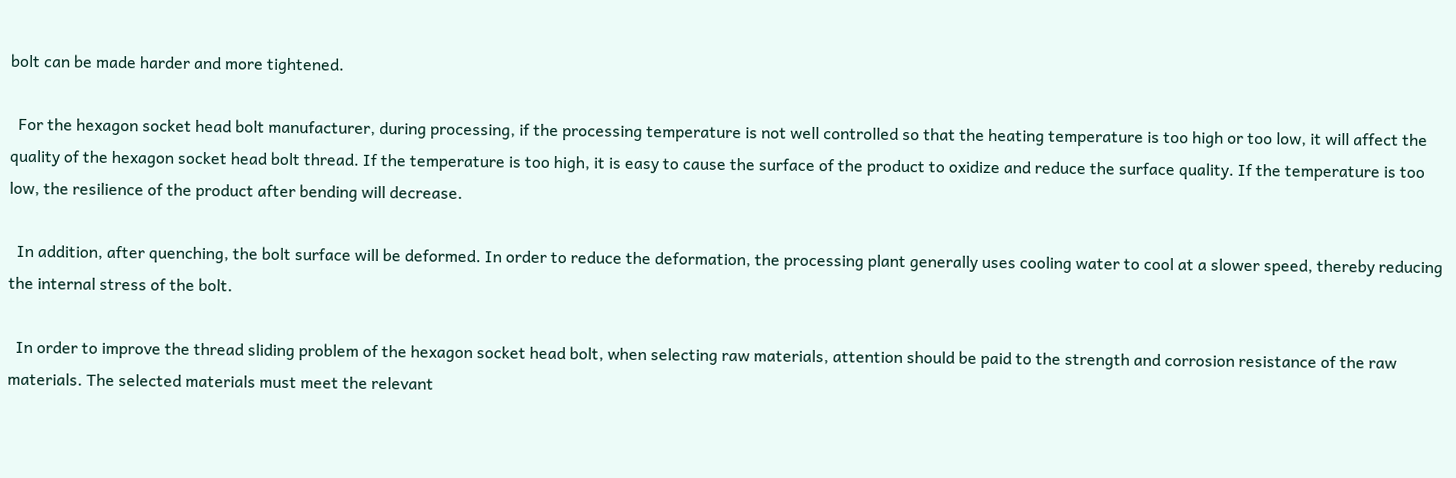bolt can be made harder and more tightened.

  For the hexagon socket head bolt manufacturer, during processing, if the processing temperature is not well controlled so that the heating temperature is too high or too low, it will affect the quality of the hexagon socket head bolt thread. If the temperature is too high, it is easy to cause the surface of the product to oxidize and reduce the surface quality. If the temperature is too low, the resilience of the product after bending will decrease.

  In addition, after quenching, the bolt surface will be deformed. In order to reduce the deformation, the processing plant generally uses cooling water to cool at a slower speed, thereby reducing the internal stress of the bolt.

  In order to improve the thread sliding problem of the hexagon socket head bolt, when selecting raw materials, attention should be paid to the strength and corrosion resistance of the raw materials. The selected materials must meet the relevant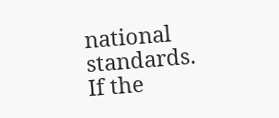national standards. If the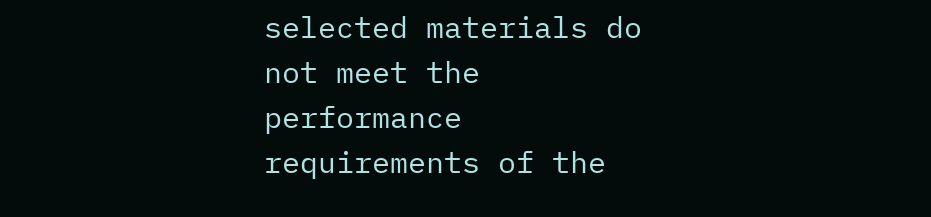selected materials do not meet the performance requirements of the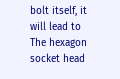bolt itself, it will lead to The hexagon socket head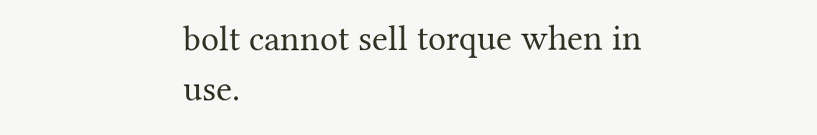bolt cannot sell torque when in use.